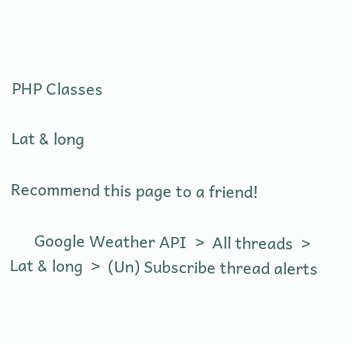PHP Classes

Lat & long

Recommend this page to a friend!

      Google Weather API  >  All threads  >  Lat & long  >  (Un) Subscribe thread alerts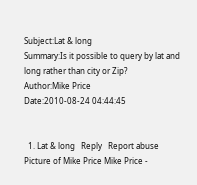Subject:Lat & long
Summary:Is it possible to query by lat and long rather than city or Zip?
Author:Mike Price
Date:2010-08-24 04:44:45


  1. Lat & long   Reply   Report abuse
Picture of Mike Price Mike Price -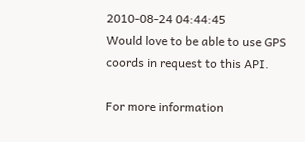2010-08-24 04:44:45
Would love to be able to use GPS coords in request to this API.

For more information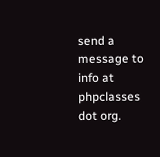send a message to info at phpclasses dot org.